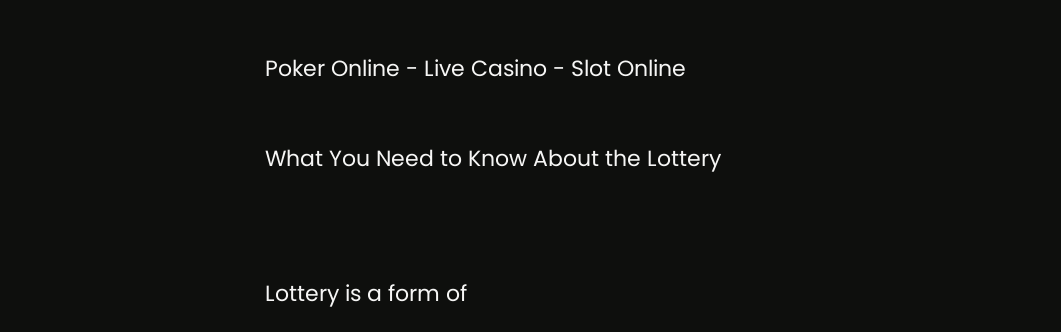Poker Online - Live Casino - Slot Online

What You Need to Know About the Lottery


Lottery is a form of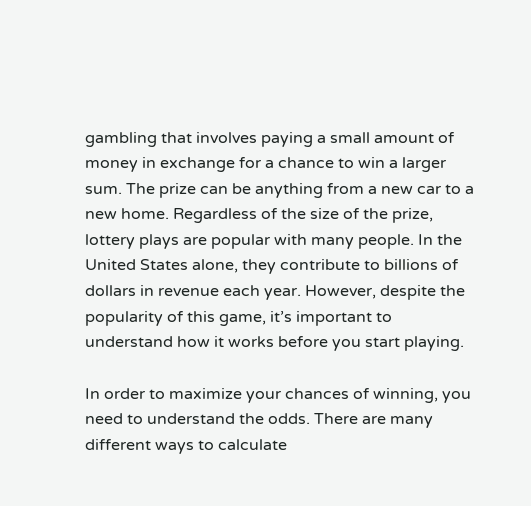gambling that involves paying a small amount of money in exchange for a chance to win a larger sum. The prize can be anything from a new car to a new home. Regardless of the size of the prize, lottery plays are popular with many people. In the United States alone, they contribute to billions of dollars in revenue each year. However, despite the popularity of this game, it’s important to understand how it works before you start playing.

In order to maximize your chances of winning, you need to understand the odds. There are many different ways to calculate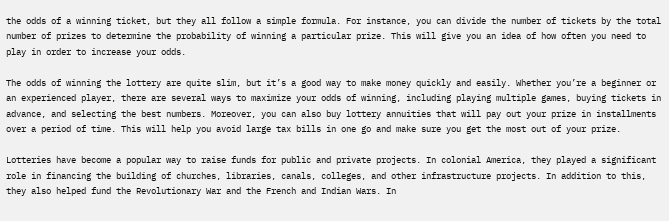the odds of a winning ticket, but they all follow a simple formula. For instance, you can divide the number of tickets by the total number of prizes to determine the probability of winning a particular prize. This will give you an idea of how often you need to play in order to increase your odds.

The odds of winning the lottery are quite slim, but it’s a good way to make money quickly and easily. Whether you’re a beginner or an experienced player, there are several ways to maximize your odds of winning, including playing multiple games, buying tickets in advance, and selecting the best numbers. Moreover, you can also buy lottery annuities that will pay out your prize in installments over a period of time. This will help you avoid large tax bills in one go and make sure you get the most out of your prize.

Lotteries have become a popular way to raise funds for public and private projects. In colonial America, they played a significant role in financing the building of churches, libraries, canals, colleges, and other infrastructure projects. In addition to this, they also helped fund the Revolutionary War and the French and Indian Wars. In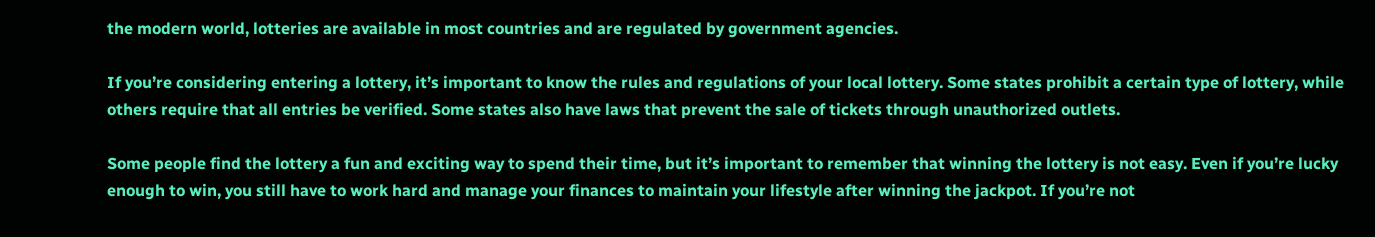the modern world, lotteries are available in most countries and are regulated by government agencies.

If you’re considering entering a lottery, it’s important to know the rules and regulations of your local lottery. Some states prohibit a certain type of lottery, while others require that all entries be verified. Some states also have laws that prevent the sale of tickets through unauthorized outlets.

Some people find the lottery a fun and exciting way to spend their time, but it’s important to remember that winning the lottery is not easy. Even if you’re lucky enough to win, you still have to work hard and manage your finances to maintain your lifestyle after winning the jackpot. If you’re not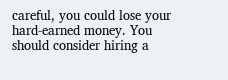careful, you could lose your hard-earned money. You should consider hiring a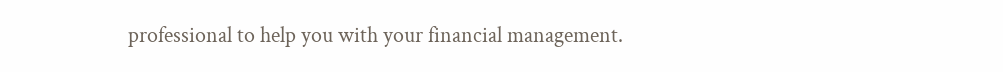professional to help you with your financial management.